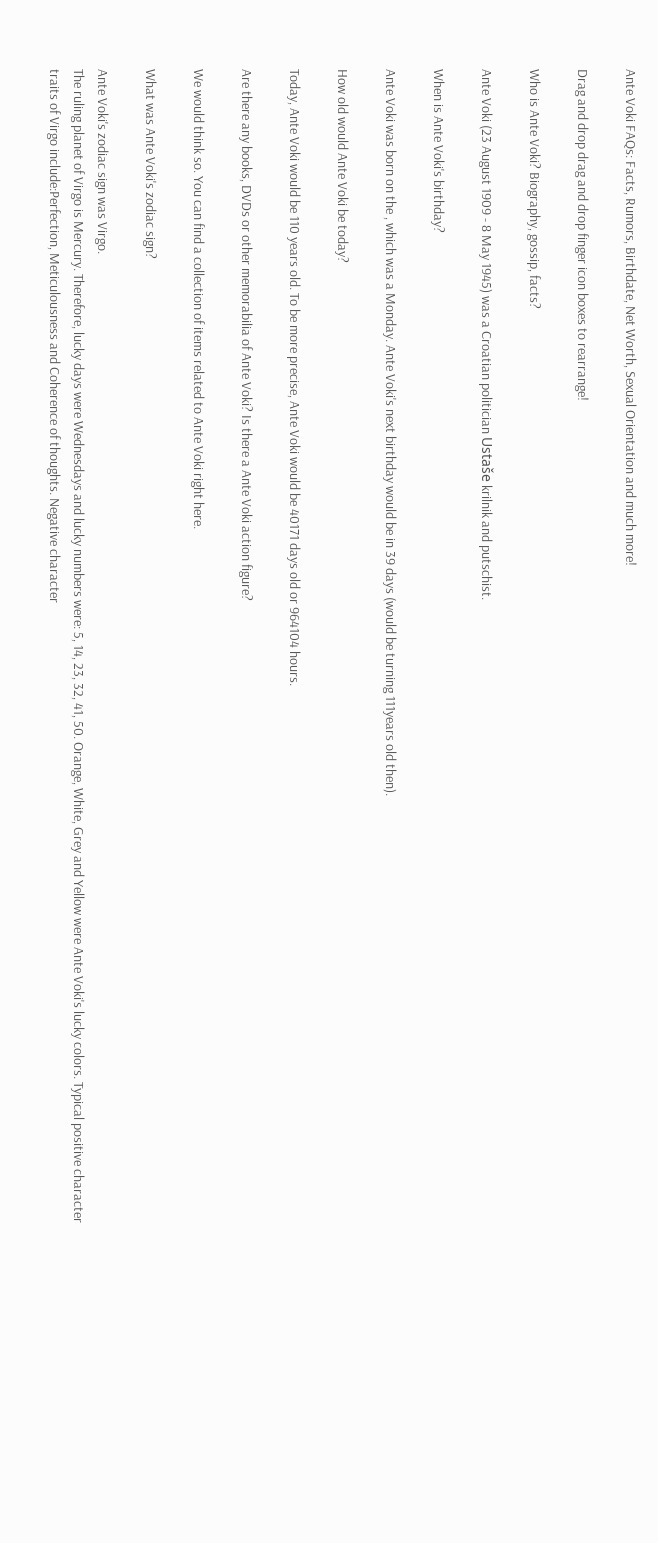Ante Voki FAQs: Facts, Rumors, Birthdate, Net Worth, Sexual Orientation and much more!

Drag and drop drag and drop finger icon boxes to rearrange!

Who is Ante Voki? Biography, gossip, facts?

Ante Voki (23 August 1909 - 8 May 1945) was a Croatian politician Ustaše krilnik and putschist.

When is Ante Voki's birthday?

Ante Voki was born on the , which was a Monday. Ante Voki's next birthday would be in 39 days (would be turning 111years old then).

How old would Ante Voki be today?

Today, Ante Voki would be 110 years old. To be more precise, Ante Voki would be 40171 days old or 964104 hours.

Are there any books, DVDs or other memorabilia of Ante Voki? Is there a Ante Voki action figure?

We would think so. You can find a collection of items related to Ante Voki right here.

What was Ante Voki's zodiac sign?

Ante Voki's zodiac sign was Virgo.
The ruling planet of Virgo is Mercury. Therefore, lucky days were Wednesdays and lucky numbers were: 5, 14, 23, 32, 41, 50. Orange, White, Grey and Yellow were Ante Voki's lucky colors. Typical positive character traits of Virgo include:Perfection, Meticulousness and Coherence of thoughts. Negative character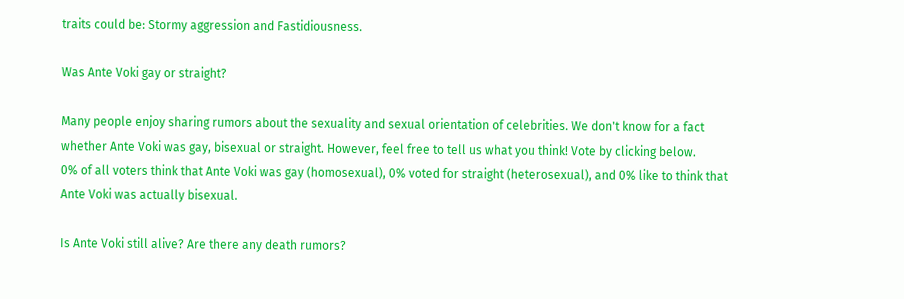traits could be: Stormy aggression and Fastidiousness.

Was Ante Voki gay or straight?

Many people enjoy sharing rumors about the sexuality and sexual orientation of celebrities. We don't know for a fact whether Ante Voki was gay, bisexual or straight. However, feel free to tell us what you think! Vote by clicking below.
0% of all voters think that Ante Voki was gay (homosexual), 0% voted for straight (heterosexual), and 0% like to think that Ante Voki was actually bisexual.

Is Ante Voki still alive? Are there any death rumors?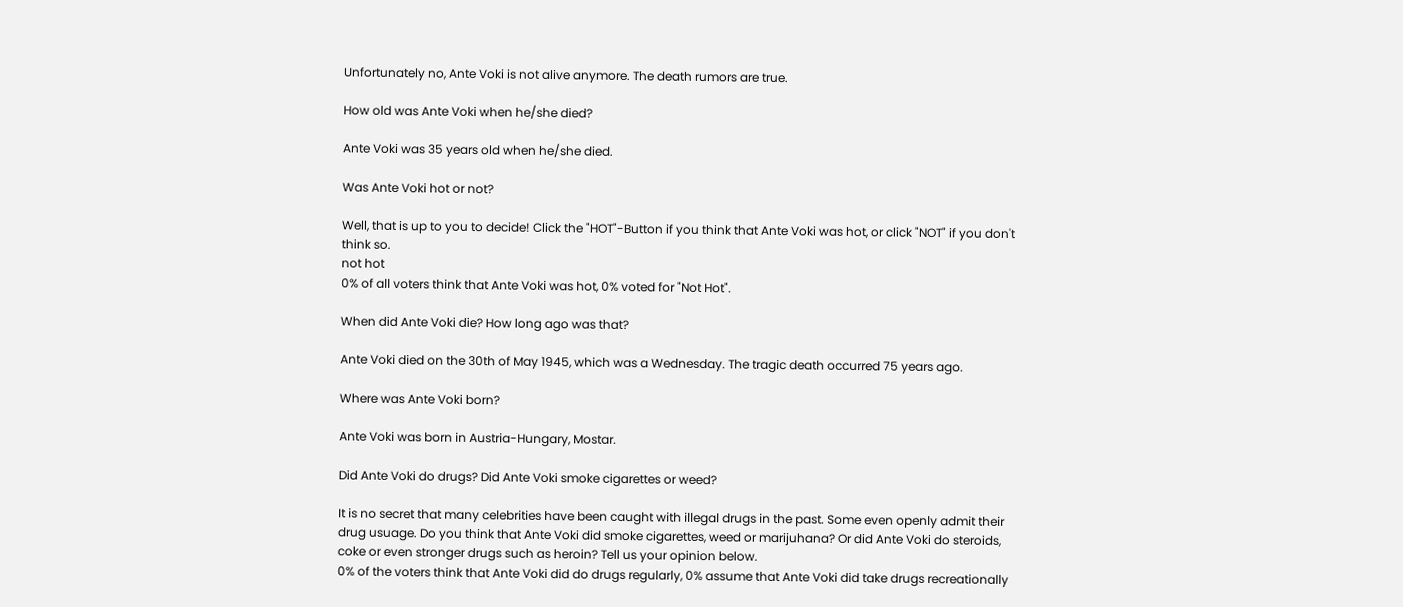Unfortunately no, Ante Voki is not alive anymore. The death rumors are true.

How old was Ante Voki when he/she died?

Ante Voki was 35 years old when he/she died.

Was Ante Voki hot or not?

Well, that is up to you to decide! Click the "HOT"-Button if you think that Ante Voki was hot, or click "NOT" if you don't think so.
not hot
0% of all voters think that Ante Voki was hot, 0% voted for "Not Hot".

When did Ante Voki die? How long ago was that?

Ante Voki died on the 30th of May 1945, which was a Wednesday. The tragic death occurred 75 years ago.

Where was Ante Voki born?

Ante Voki was born in Austria-Hungary, Mostar.

Did Ante Voki do drugs? Did Ante Voki smoke cigarettes or weed?

It is no secret that many celebrities have been caught with illegal drugs in the past. Some even openly admit their drug usuage. Do you think that Ante Voki did smoke cigarettes, weed or marijuhana? Or did Ante Voki do steroids, coke or even stronger drugs such as heroin? Tell us your opinion below.
0% of the voters think that Ante Voki did do drugs regularly, 0% assume that Ante Voki did take drugs recreationally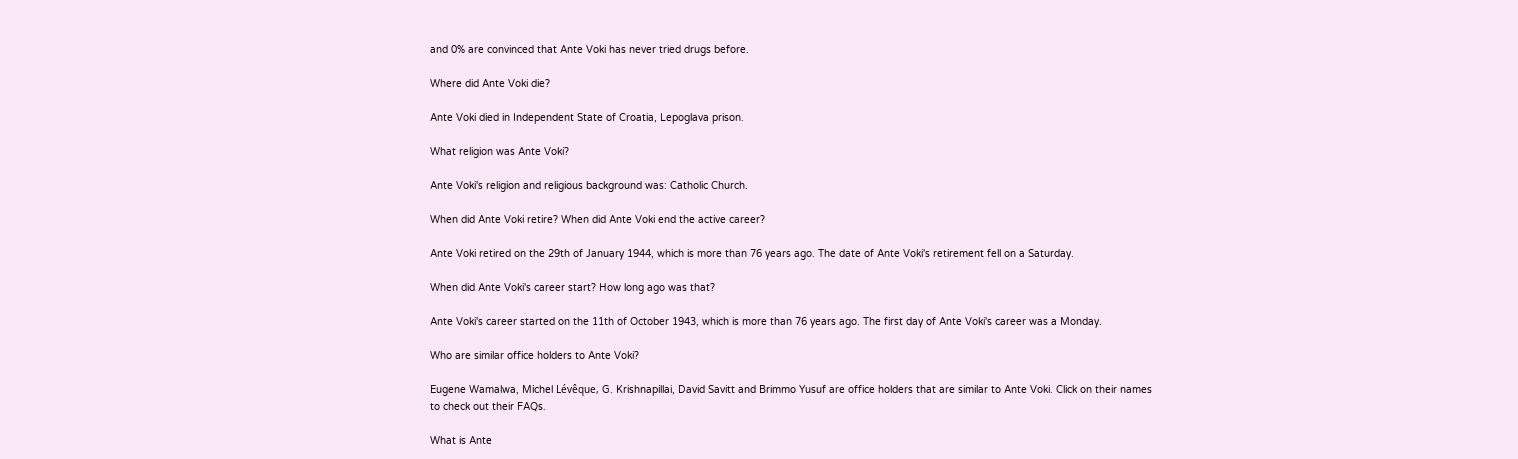and 0% are convinced that Ante Voki has never tried drugs before.

Where did Ante Voki die?

Ante Voki died in Independent State of Croatia, Lepoglava prison.

What religion was Ante Voki?

Ante Voki's religion and religious background was: Catholic Church.

When did Ante Voki retire? When did Ante Voki end the active career?

Ante Voki retired on the 29th of January 1944, which is more than 76 years ago. The date of Ante Voki's retirement fell on a Saturday.

When did Ante Voki's career start? How long ago was that?

Ante Voki's career started on the 11th of October 1943, which is more than 76 years ago. The first day of Ante Voki's career was a Monday.

Who are similar office holders to Ante Voki?

Eugene Wamalwa, Michel Lévêque, G. Krishnapillai, David Savitt and Brimmo Yusuf are office holders that are similar to Ante Voki. Click on their names to check out their FAQs.

What is Ante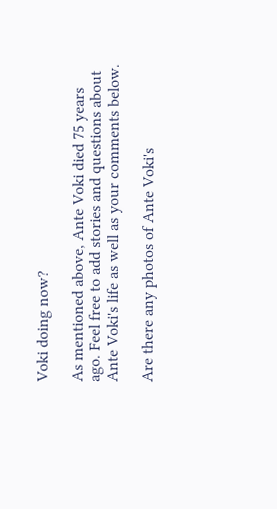Voki doing now?

As mentioned above, Ante Voki died 75 years ago. Feel free to add stories and questions about Ante Voki's life as well as your comments below.

Are there any photos of Ante Voki's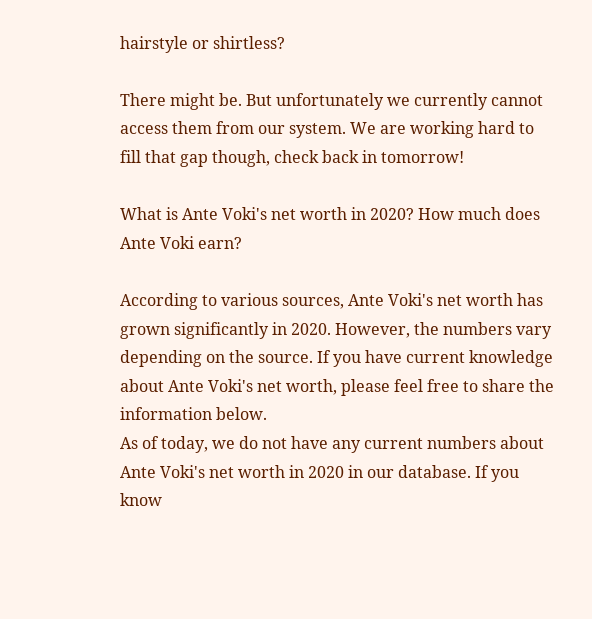hairstyle or shirtless?

There might be. But unfortunately we currently cannot access them from our system. We are working hard to fill that gap though, check back in tomorrow!

What is Ante Voki's net worth in 2020? How much does Ante Voki earn?

According to various sources, Ante Voki's net worth has grown significantly in 2020. However, the numbers vary depending on the source. If you have current knowledge about Ante Voki's net worth, please feel free to share the information below.
As of today, we do not have any current numbers about Ante Voki's net worth in 2020 in our database. If you know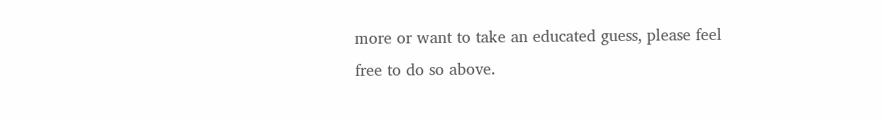more or want to take an educated guess, please feel free to do so above.